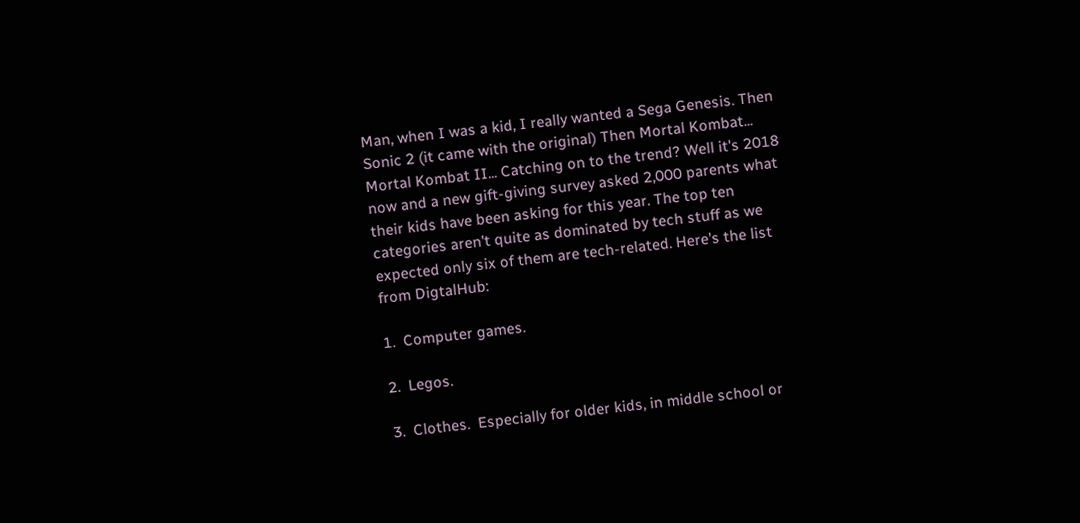Man, when I was a kid, I really wanted a Sega Genesis. Then Sonic 2 (it came with the original) Then Mortal Kombat... Mortal Kombat II... Catching on to the trend? Well it's 2018 now and a new gift-giving survey asked 2,000 parents what their kids have been asking for this year. The top ten categories aren't quite as dominated by tech stuff as we expected only six of them are tech-related. Here's the list from DigtalHub:

1.  Computer games.

2.  Legos.

3.  Clothes.  Especially for older kids, in middle school or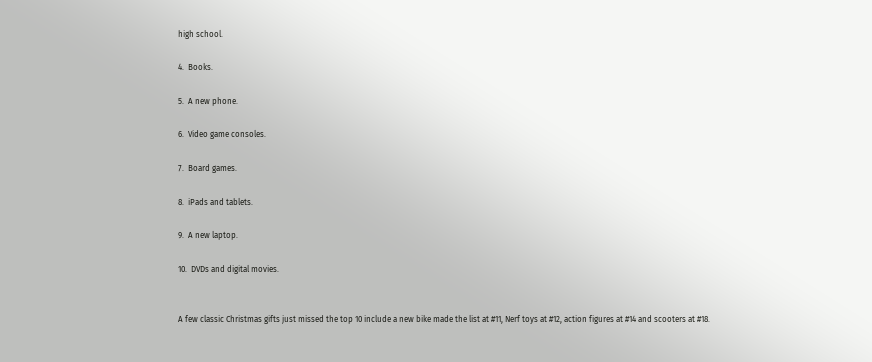high school.

4.  Books.

5.  A new phone.

6.  Video game consoles.

7.  Board games.

8.  iPads and tablets.

9.  A new laptop.

10.  DVDs and digital movies.


A few classic Christmas gifts just missed the top 10 include a new bike made the list at #11, Nerf toys at #12, action figures at #14 and scooters at #18.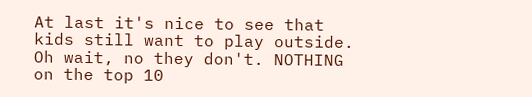At last it's nice to see that kids still want to play outside. Oh wait, no they don't. NOTHING on the top 10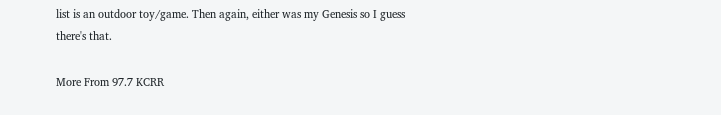list is an outdoor toy/game. Then again, either was my Genesis so I guess there's that.

More From 97.7 KCRR